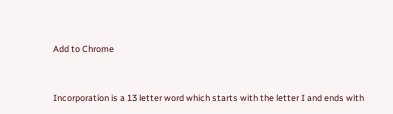Add to Chrome


Incorporation is a 13 letter word which starts with the letter I and ends with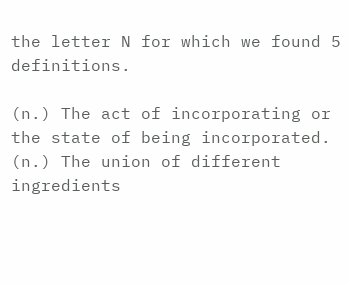the letter N for which we found 5 definitions.

(n.) The act of incorporating or the state of being incorporated.
(n.) The union of different ingredients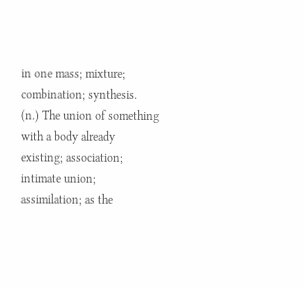in one mass; mixture; combination; synthesis.
(n.) The union of something with a body already existing; association; intimate union; assimilation; as the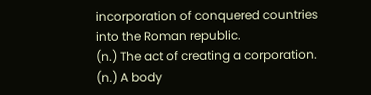incorporation of conquered countries into the Roman republic.
(n.) The act of creating a corporation.
(n.) A body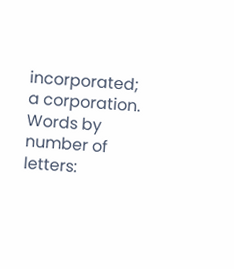incorporated; a corporation.
Words by number of letters: